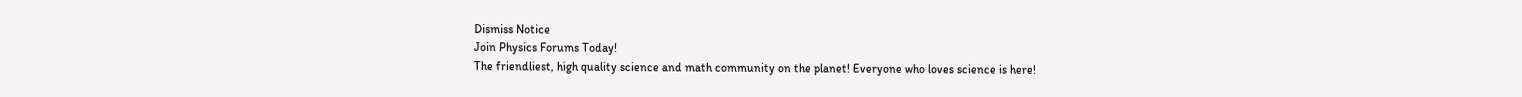Dismiss Notice
Join Physics Forums Today!
The friendliest, high quality science and math community on the planet! Everyone who loves science is here!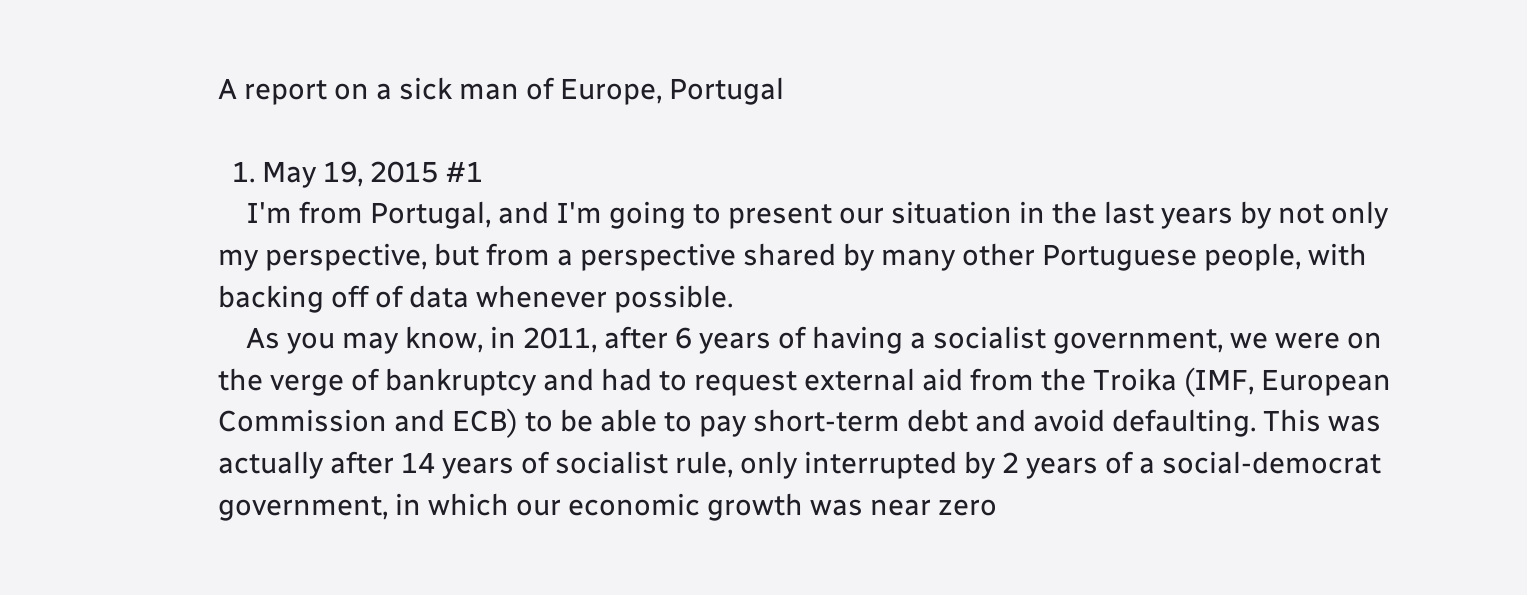A report on a sick man of Europe, Portugal

  1. May 19, 2015 #1
    I'm from Portugal, and I'm going to present our situation in the last years by not only my perspective, but from a perspective shared by many other Portuguese people, with backing off of data whenever possible.
    As you may know, in 2011, after 6 years of having a socialist government, we were on the verge of bankruptcy and had to request external aid from the Troika (IMF, European Commission and ECB) to be able to pay short-term debt and avoid defaulting. This was actually after 14 years of socialist rule, only interrupted by 2 years of a social-democrat government, in which our economic growth was near zero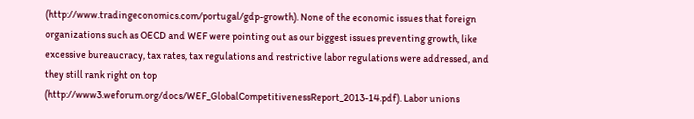(http://www.tradingeconomics.com/portugal/gdp-growth). None of the economic issues that foreign organizations such as OECD and WEF were pointing out as our biggest issues preventing growth, like excessive bureaucracy, tax rates, tax regulations and restrictive labor regulations were addressed, and they still rank right on top (http://www3.weforum.org/docs/WEF_GlobalCompetitivenessReport_2013-14.pdf). Labor unions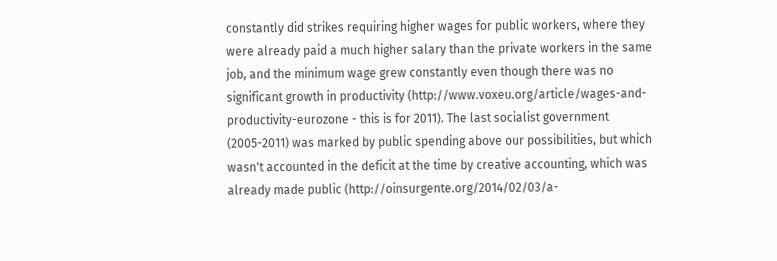constantly did strikes requiring higher wages for public workers, where they were already paid a much higher salary than the private workers in the same job, and the minimum wage grew constantly even though there was no significant growth in productivity (http://www.voxeu.org/article/wages-and-productivity-eurozone - this is for 2011). The last socialist government (2005-2011) was marked by public spending above our possibilities, but which wasn't accounted in the deficit at the time by creative accounting, which was already made public (http://oinsurgente.org/2014/02/03/a-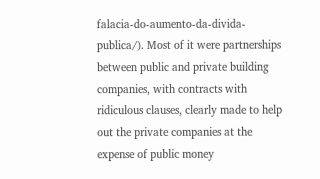falacia-do-aumento-da-divida-publica/). Most of it were partnerships between public and private building companies, with contracts with ridiculous clauses, clearly made to help out the private companies at the expense of public money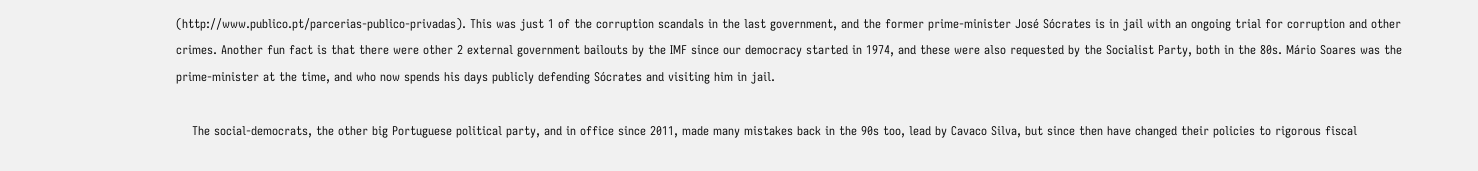(http://www.publico.pt/parcerias-publico-privadas). This was just 1 of the corruption scandals in the last government, and the former prime-minister José Sócrates is in jail with an ongoing trial for corruption and other crimes. Another fun fact is that there were other 2 external government bailouts by the IMF since our democracy started in 1974, and these were also requested by the Socialist Party, both in the 80s. Mário Soares was the prime-minister at the time, and who now spends his days publicly defending Sócrates and visiting him in jail.

    The social-democrats, the other big Portuguese political party, and in office since 2011, made many mistakes back in the 90s too, lead by Cavaco Silva, but since then have changed their policies to rigorous fiscal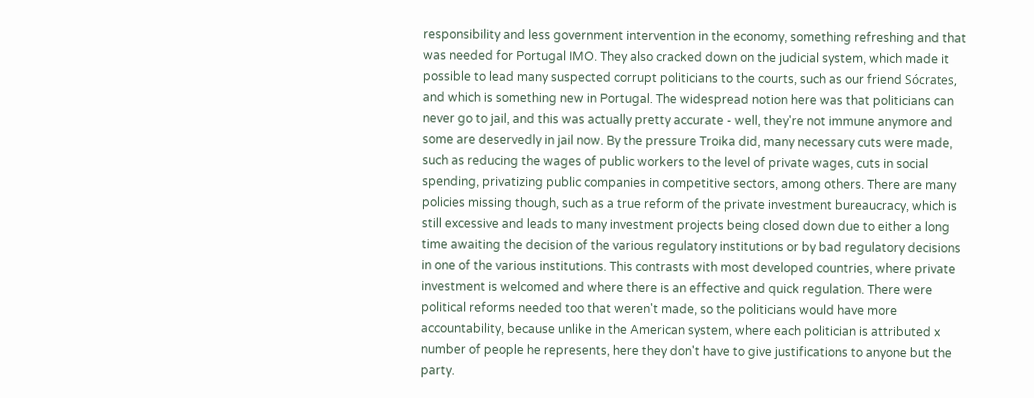responsibility and less government intervention in the economy, something refreshing and that was needed for Portugal IMO. They also cracked down on the judicial system, which made it possible to lead many suspected corrupt politicians to the courts, such as our friend Sócrates, and which is something new in Portugal. The widespread notion here was that politicians can never go to jail, and this was actually pretty accurate - well, they're not immune anymore and some are deservedly in jail now. By the pressure Troika did, many necessary cuts were made, such as reducing the wages of public workers to the level of private wages, cuts in social spending, privatizing public companies in competitive sectors, among others. There are many policies missing though, such as a true reform of the private investment bureaucracy, which is still excessive and leads to many investment projects being closed down due to either a long time awaiting the decision of the various regulatory institutions or by bad regulatory decisions in one of the various institutions. This contrasts with most developed countries, where private investment is welcomed and where there is an effective and quick regulation. There were political reforms needed too that weren't made, so the politicians would have more accountability, because unlike in the American system, where each politician is attributed x number of people he represents, here they don't have to give justifications to anyone but the party.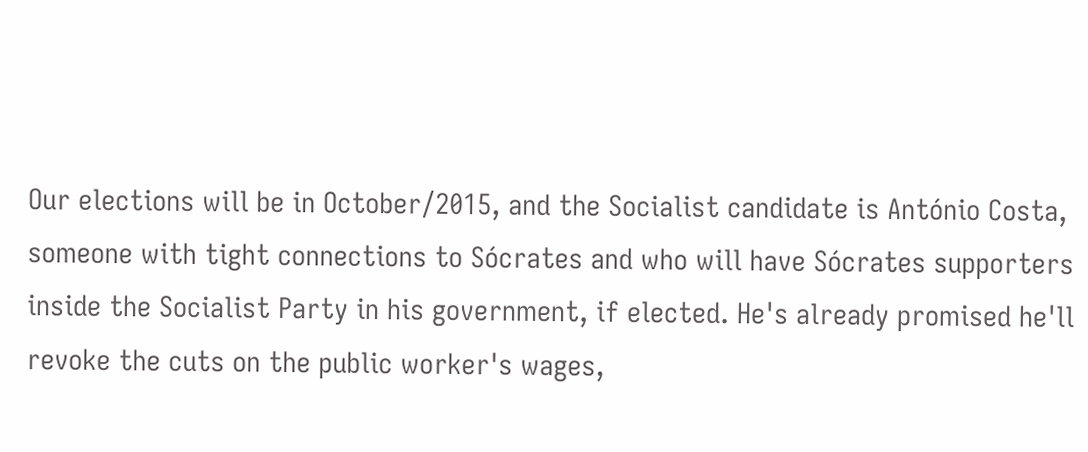Our elections will be in October/2015, and the Socialist candidate is António Costa, someone with tight connections to Sócrates and who will have Sócrates supporters inside the Socialist Party in his government, if elected. He's already promised he'll revoke the cuts on the public worker's wages,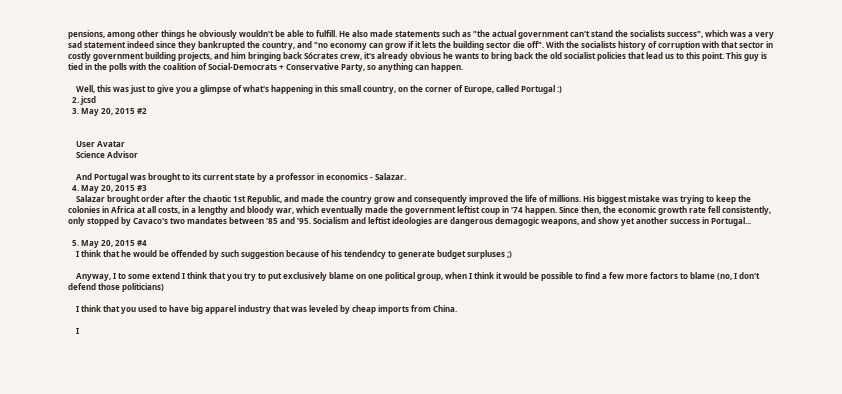pensions, among other things he obviously wouldn't be able to fulfill. He also made statements such as "the actual government can't stand the socialists success", which was a very sad statement indeed since they bankrupted the country, and "no economy can grow if it lets the building sector die off". With the socialists history of corruption with that sector in costly government building projects, and him bringing back Sócrates crew, it's already obvious he wants to bring back the old socialist policies that lead us to this point. This guy is tied in the polls with the coalition of Social-Democrats + Conservative Party, so anything can happen.

    Well, this was just to give you a glimpse of what's happening in this small country, on the corner of Europe, called Portugal :)
  2. jcsd
  3. May 20, 2015 #2


    User Avatar
    Science Advisor

    And Portugal was brought to its current state by a professor in economics - Salazar.
  4. May 20, 2015 #3
    Salazar brought order after the chaotic 1st Republic, and made the country grow and consequently improved the life of millions. His biggest mistake was trying to keep the colonies in Africa at all costs, in a lengthy and bloody war, which eventually made the government leftist coup in '74 happen. Since then, the economic growth rate fell consistently, only stopped by Cavaco's two mandates between '85 and '95. Socialism and leftist ideologies are dangerous demagogic weapons, and show yet another success in Portugal...

  5. May 20, 2015 #4
    I think that he would be offended by such suggestion because of his tendendcy to generate budget surpluses ;)

    Anyway, I to some extend I think that you try to put exclusively blame on one political group, when I think it would be possible to find a few more factors to blame (no, I don't defend those politicians)

    I think that you used to have big apparel industry that was leveled by cheap imports from China.

    I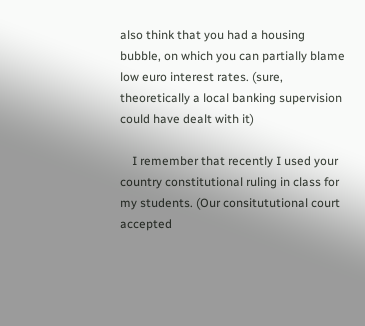also think that you had a housing bubble, on which you can partially blame low euro interest rates. (sure, theoretically a local banking supervision could have dealt with it)

    I remember that recently I used your country constitutional ruling in class for my students. (Our consitututional court accepted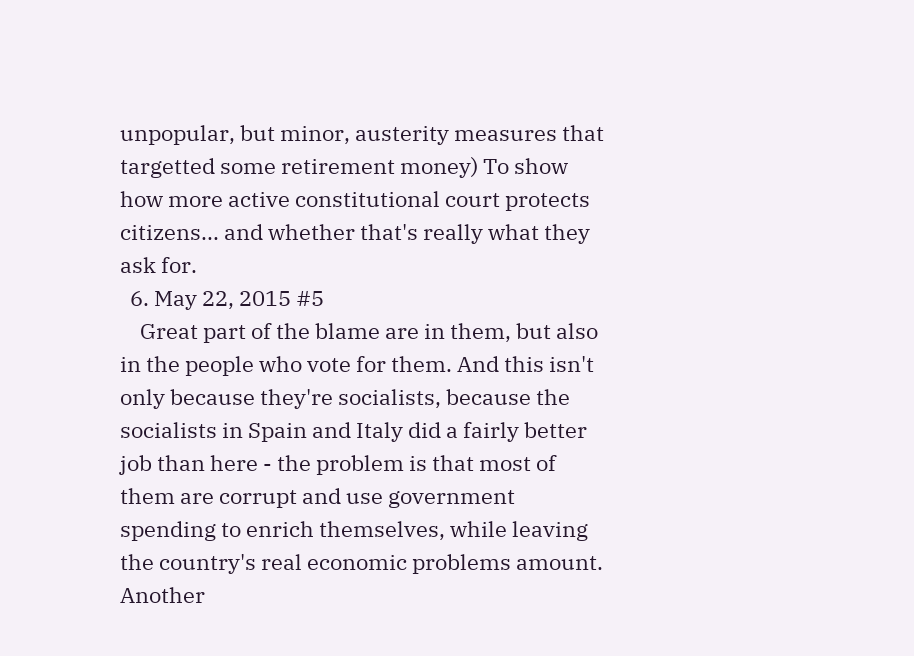unpopular, but minor, austerity measures that targetted some retirement money) To show how more active constitutional court protects citizens... and whether that's really what they ask for.
  6. May 22, 2015 #5
    Great part of the blame are in them, but also in the people who vote for them. And this isn't only because they're socialists, because the socialists in Spain and Italy did a fairly better job than here - the problem is that most of them are corrupt and use government spending to enrich themselves, while leaving the country's real economic problems amount. Another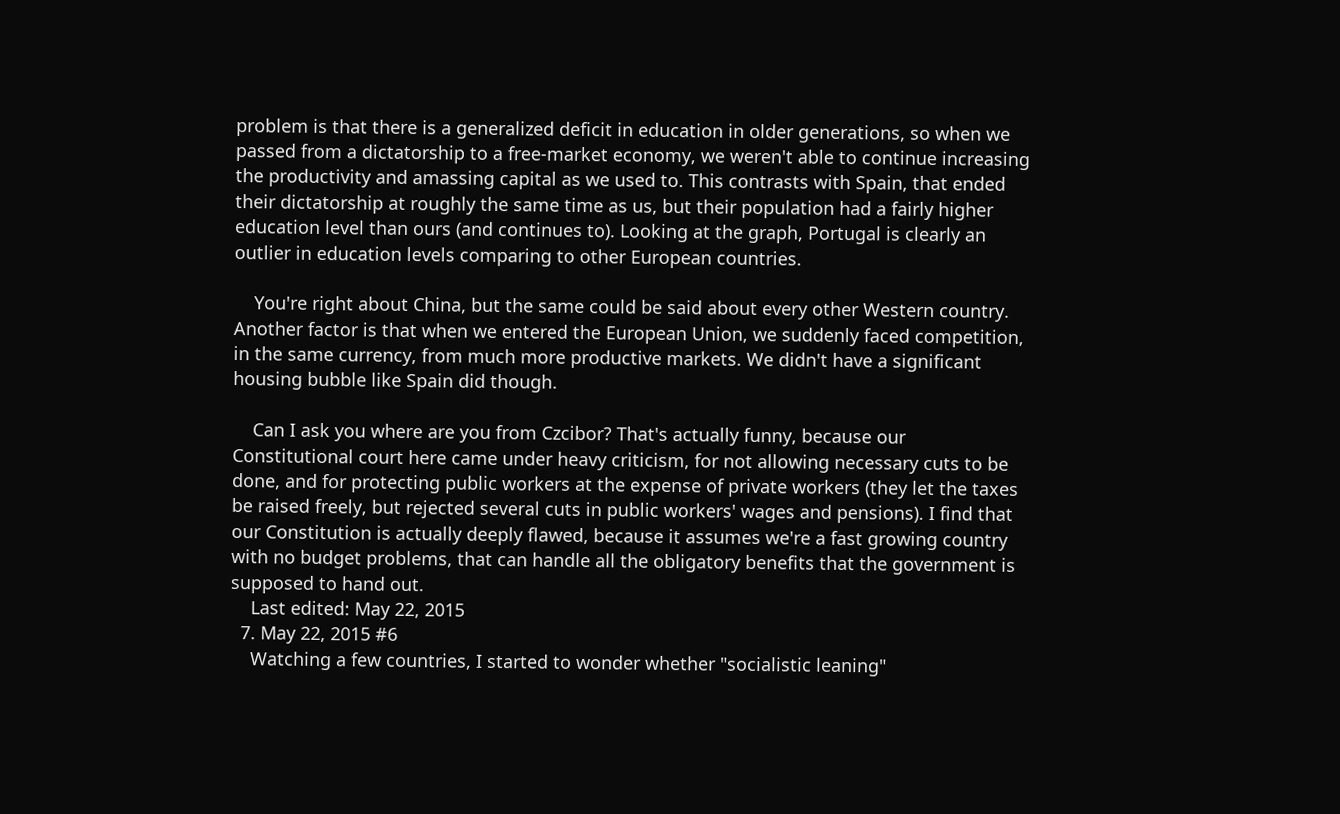problem is that there is a generalized deficit in education in older generations, so when we passed from a dictatorship to a free-market economy, we weren't able to continue increasing the productivity and amassing capital as we used to. This contrasts with Spain, that ended their dictatorship at roughly the same time as us, but their population had a fairly higher education level than ours (and continues to). Looking at the graph, Portugal is clearly an outlier in education levels comparing to other European countries.

    You're right about China, but the same could be said about every other Western country. Another factor is that when we entered the European Union, we suddenly faced competition, in the same currency, from much more productive markets. We didn't have a significant housing bubble like Spain did though.

    Can I ask you where are you from Czcibor? That's actually funny, because our Constitutional court here came under heavy criticism, for not allowing necessary cuts to be done, and for protecting public workers at the expense of private workers (they let the taxes be raised freely, but rejected several cuts in public workers' wages and pensions). I find that our Constitution is actually deeply flawed, because it assumes we're a fast growing country with no budget problems, that can handle all the obligatory benefits that the government is supposed to hand out.
    Last edited: May 22, 2015
  7. May 22, 2015 #6
    Watching a few countries, I started to wonder whether "socialistic leaning"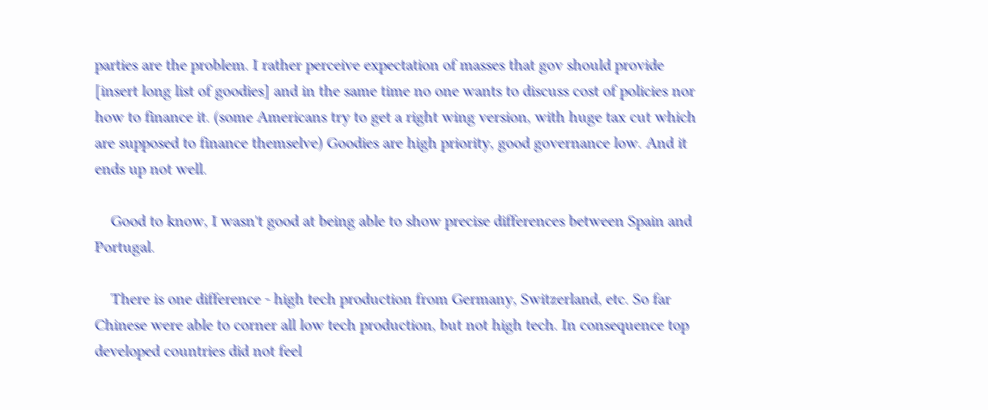parties are the problem. I rather perceive expectation of masses that gov should provide [insert long list of goodies] and in the same time no one wants to discuss cost of policies nor how to finance it. (some Americans try to get a right wing version, with huge tax cut which are supposed to finance themselve) Goodies are high priority, good governance low. And it ends up not well.

    Good to know, I wasn't good at being able to show precise differences between Spain and Portugal.

    There is one difference - high tech production from Germany, Switzerland, etc. So far Chinese were able to corner all low tech production, but not high tech. In consequence top developed countries did not feel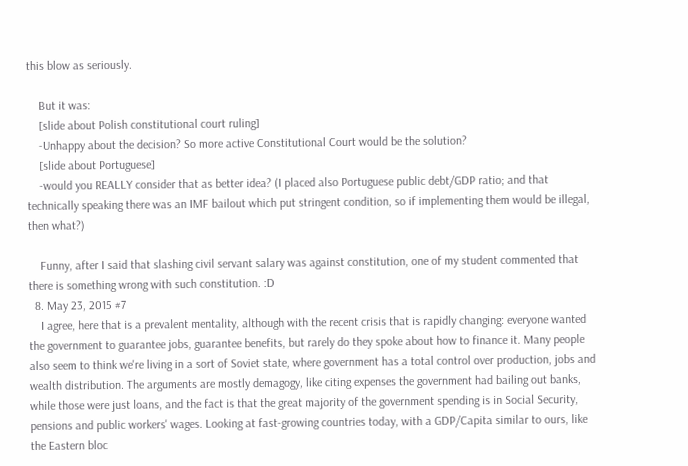this blow as seriously.

    But it was:
    [slide about Polish constitutional court ruling]
    -Unhappy about the decision? So more active Constitutional Court would be the solution?
    [slide about Portuguese]
    -would you REALLY consider that as better idea? (I placed also Portuguese public debt/GDP ratio; and that technically speaking there was an IMF bailout which put stringent condition, so if implementing them would be illegal, then what?)

    Funny, after I said that slashing civil servant salary was against constitution, one of my student commented that there is something wrong with such constitution. :D
  8. May 23, 2015 #7
    I agree, here that is a prevalent mentality, although with the recent crisis that is rapidly changing: everyone wanted the government to guarantee jobs, guarantee benefits, but rarely do they spoke about how to finance it. Many people also seem to think we're living in a sort of Soviet state, where government has a total control over production, jobs and wealth distribution. The arguments are mostly demagogy, like citing expenses the government had bailing out banks, while those were just loans, and the fact is that the great majority of the government spending is in Social Security, pensions and public workers' wages. Looking at fast-growing countries today, with a GDP/Capita similar to ours, like the Eastern bloc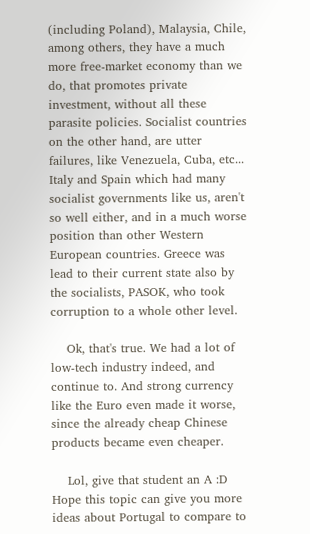(including Poland), Malaysia, Chile, among others, they have a much more free-market economy than we do, that promotes private investment, without all these parasite policies. Socialist countries on the other hand, are utter failures, like Venezuela, Cuba, etc... Italy and Spain which had many socialist governments like us, aren't so well either, and in a much worse position than other Western European countries. Greece was lead to their current state also by the socialists, PASOK, who took corruption to a whole other level.

    Ok, that's true. We had a lot of low-tech industry indeed, and continue to. And strong currency like the Euro even made it worse, since the already cheap Chinese products became even cheaper.

    Lol, give that student an A :D Hope this topic can give you more ideas about Portugal to compare to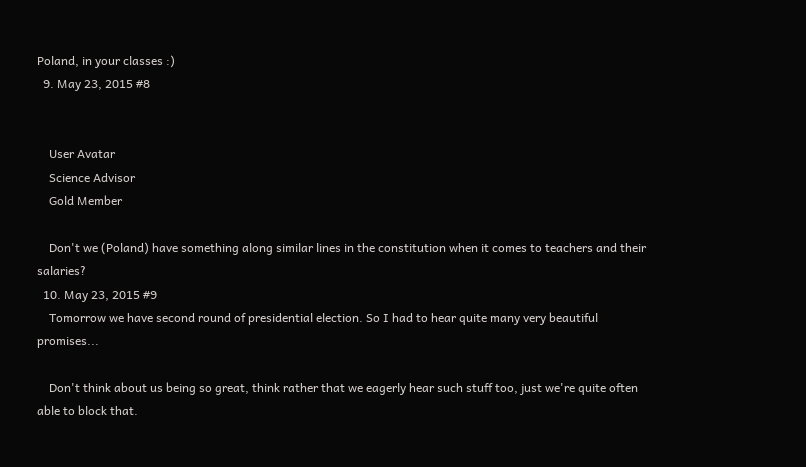Poland, in your classes :)
  9. May 23, 2015 #8


    User Avatar
    Science Advisor
    Gold Member

    Don't we (Poland) have something along similar lines in the constitution when it comes to teachers and their salaries?
  10. May 23, 2015 #9
    Tomorrow we have second round of presidential election. So I had to hear quite many very beautiful promises...

    Don't think about us being so great, think rather that we eagerly hear such stuff too, just we're quite often able to block that.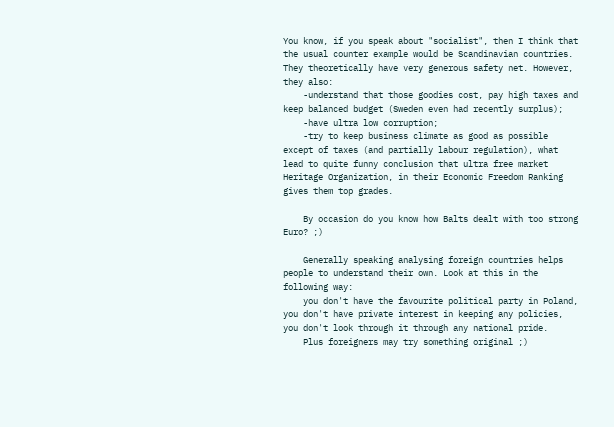You know, if you speak about "socialist", then I think that the usual counter example would be Scandinavian countries. They theoretically have very generous safety net. However, they also:
    -understand that those goodies cost, pay high taxes and keep balanced budget (Sweden even had recently surplus);
    -have ultra low corruption;
    -try to keep business climate as good as possible except of taxes (and partially labour regulation), what lead to quite funny conclusion that ultra free market Heritage Organization, in their Economic Freedom Ranking gives them top grades.

    By occasion do you know how Balts dealt with too strong Euro? ;)

    Generally speaking analysing foreign countries helps people to understand their own. Look at this in the following way:
    you don't have the favourite political party in Poland, you don't have private interest in keeping any policies, you don't look through it through any national pride.
    Plus foreigners may try something original ;)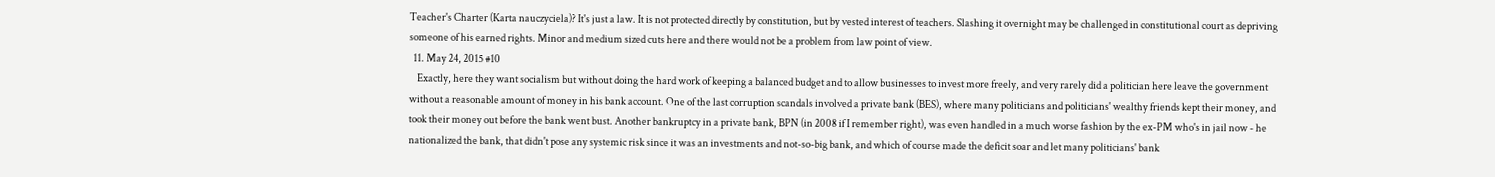Teacher's Charter (Karta nauczyciela)? It's just a law. It is not protected directly by constitution, but by vested interest of teachers. Slashing it overnight may be challenged in constitutional court as depriving someone of his earned rights. Minor and medium sized cuts here and there would not be a problem from law point of view.
  11. May 24, 2015 #10
    Exactly, here they want socialism but without doing the hard work of keeping a balanced budget and to allow businesses to invest more freely, and very rarely did a politician here leave the government without a reasonable amount of money in his bank account. One of the last corruption scandals involved a private bank (BES), where many politicians and politicians' wealthy friends kept their money, and took their money out before the bank went bust. Another bankruptcy in a private bank, BPN (in 2008 if I remember right), was even handled in a much worse fashion by the ex-PM who's in jail now - he nationalized the bank, that didn't pose any systemic risk since it was an investments and not-so-big bank, and which of course made the deficit soar and let many politicians' bank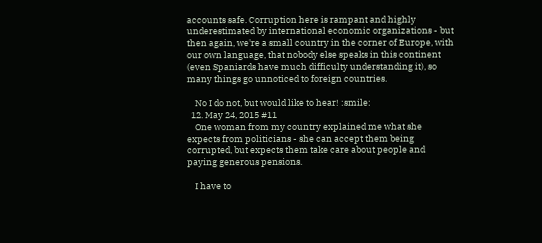accounts safe. Corruption here is rampant and highly underestimated by international economic organizations - but then again, we're a small country in the corner of Europe, with our own language, that nobody else speaks in this continent (even Spaniards have much difficulty understanding it), so many things go unnoticed to foreign countries.

    No I do not, but would like to hear! :smile:
  12. May 24, 2015 #11
    One woman from my country explained me what she expects from politicians - she can accept them being corrupted, but expects them take care about people and paying generous pensions.

    I have to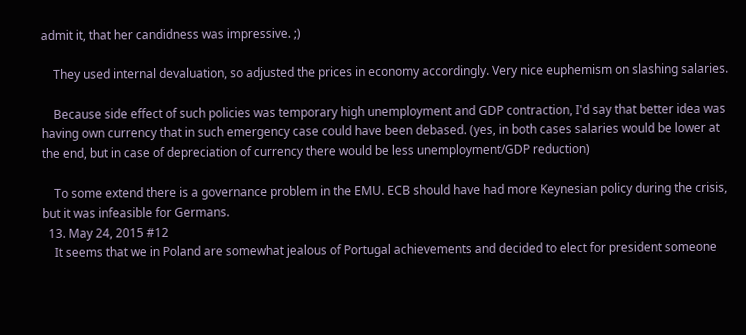admit it, that her candidness was impressive. ;)

    They used internal devaluation, so adjusted the prices in economy accordingly. Very nice euphemism on slashing salaries.

    Because side effect of such policies was temporary high unemployment and GDP contraction, I'd say that better idea was having own currency that in such emergency case could have been debased. (yes, in both cases salaries would be lower at the end, but in case of depreciation of currency there would be less unemployment/GDP reduction)

    To some extend there is a governance problem in the EMU. ECB should have had more Keynesian policy during the crisis, but it was infeasible for Germans.
  13. May 24, 2015 #12
    It seems that we in Poland are somewhat jealous of Portugal achievements and decided to elect for president someone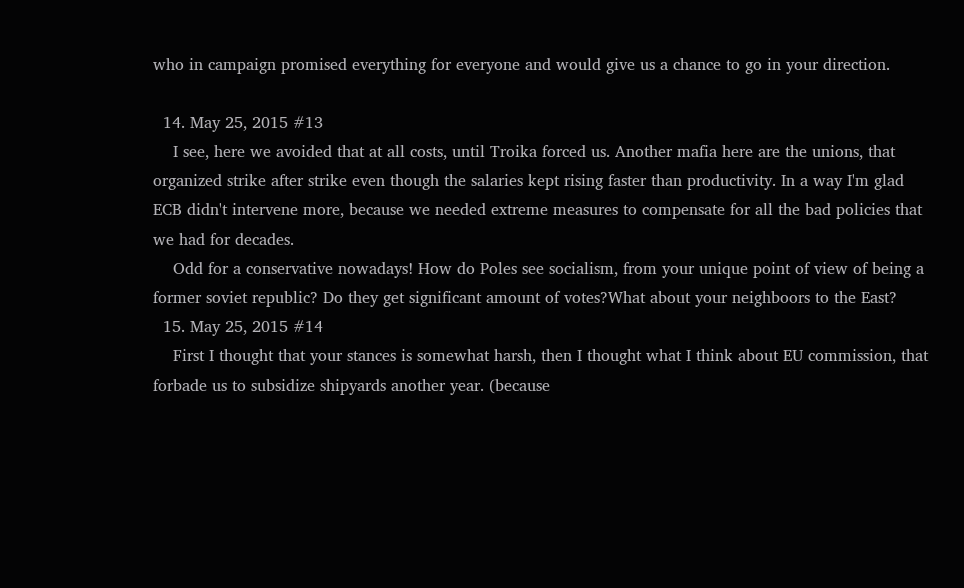who in campaign promised everything for everyone and would give us a chance to go in your direction.

  14. May 25, 2015 #13
    I see, here we avoided that at all costs, until Troika forced us. Another mafia here are the unions, that organized strike after strike even though the salaries kept rising faster than productivity. In a way I'm glad ECB didn't intervene more, because we needed extreme measures to compensate for all the bad policies that we had for decades.
    Odd for a conservative nowadays! How do Poles see socialism, from your unique point of view of being a former soviet republic? Do they get significant amount of votes?What about your neighboors to the East?
  15. May 25, 2015 #14
    First I thought that your stances is somewhat harsh, then I thought what I think about EU commission, that forbade us to subsidize shipyards another year. (because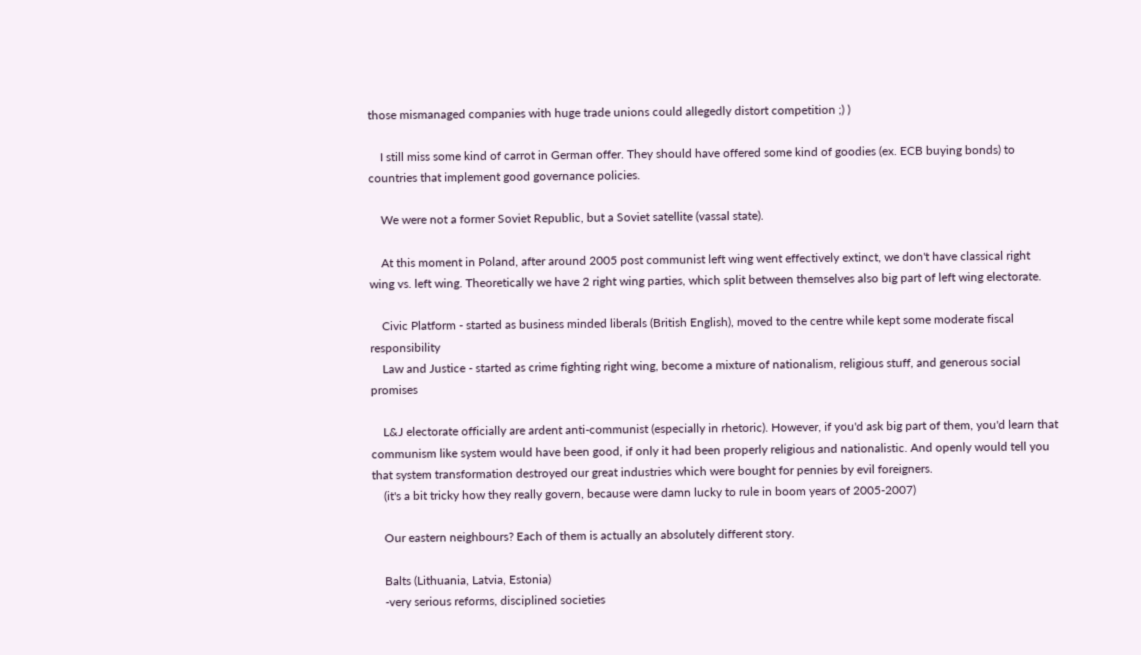those mismanaged companies with huge trade unions could allegedly distort competition ;) )

    I still miss some kind of carrot in German offer. They should have offered some kind of goodies (ex. ECB buying bonds) to countries that implement good governance policies.

    We were not a former Soviet Republic, but a Soviet satellite (vassal state).

    At this moment in Poland, after around 2005 post communist left wing went effectively extinct, we don't have classical right wing vs. left wing. Theoretically we have 2 right wing parties, which split between themselves also big part of left wing electorate.

    Civic Platform - started as business minded liberals (British English), moved to the centre while kept some moderate fiscal responsibility
    Law and Justice - started as crime fighting right wing, become a mixture of nationalism, religious stuff, and generous social promises

    L&J electorate officially are ardent anti-communist (especially in rhetoric). However, if you'd ask big part of them, you'd learn that communism like system would have been good, if only it had been properly religious and nationalistic. And openly would tell you that system transformation destroyed our great industries which were bought for pennies by evil foreigners.
    (it's a bit tricky how they really govern, because were damn lucky to rule in boom years of 2005-2007)

    Our eastern neighbours? Each of them is actually an absolutely different story.

    Balts (Lithuania, Latvia, Estonia)
    -very serious reforms, disciplined societies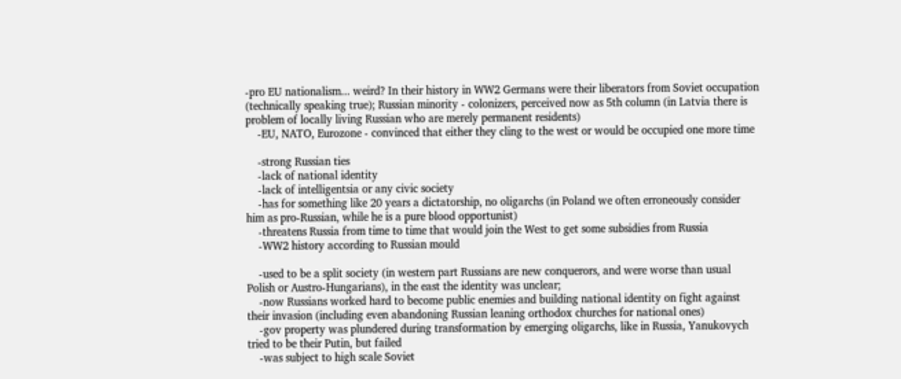-pro EU nationalism... weird? In their history in WW2 Germans were their liberators from Soviet occupation (technically speaking true); Russian minority - colonizers, perceived now as 5th column (in Latvia there is problem of locally living Russian who are merely permanent residents)
    -EU, NATO, Eurozone - convinced that either they cling to the west or would be occupied one more time

    -strong Russian ties
    -lack of national identity
    -lack of intelligentsia or any civic society
    -has for something like 20 years a dictatorship, no oligarchs (in Poland we often erroneously consider him as pro-Russian, while he is a pure blood opportunist)
    -threatens Russia from time to time that would join the West to get some subsidies from Russia
    -WW2 history according to Russian mould

    -used to be a split society (in western part Russians are new conquerors, and were worse than usual Polish or Austro-Hungarians), in the east the identity was unclear;
    -now Russians worked hard to become public enemies and building national identity on fight against their invasion (including even abandoning Russian leaning orthodox churches for national ones)
    -gov property was plundered during transformation by emerging oligarchs, like in Russia, Yanukovych tried to be their Putin, but failed
    -was subject to high scale Soviet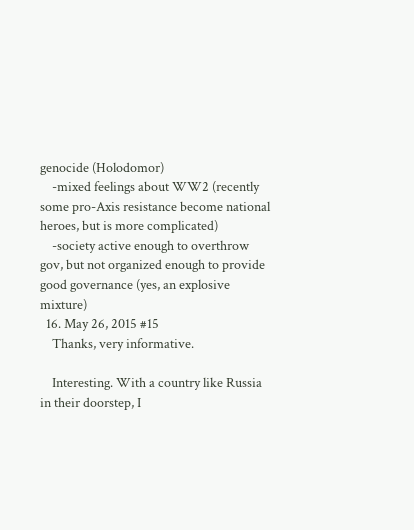genocide (Holodomor)
    -mixed feelings about WW2 (recently some pro-Axis resistance become national heroes, but is more complicated)
    -society active enough to overthrow gov, but not organized enough to provide good governance (yes, an explosive mixture)
  16. May 26, 2015 #15
    Thanks, very informative.

    Interesting. With a country like Russia in their doorstep, I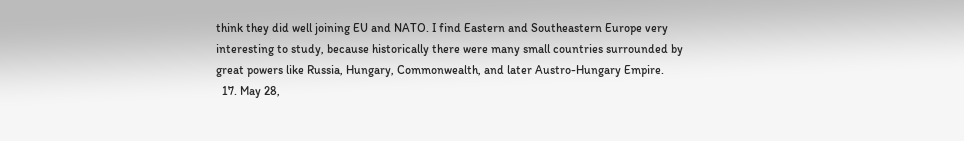think they did well joining EU and NATO. I find Eastern and Southeastern Europe very interesting to study, because historically there were many small countries surrounded by great powers like Russia, Hungary, Commonwealth, and later Austro-Hungary Empire.
  17. May 28,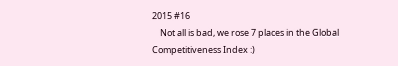2015 #16
    Not all is bad, we rose 7 places in the Global Competitiveness Index :)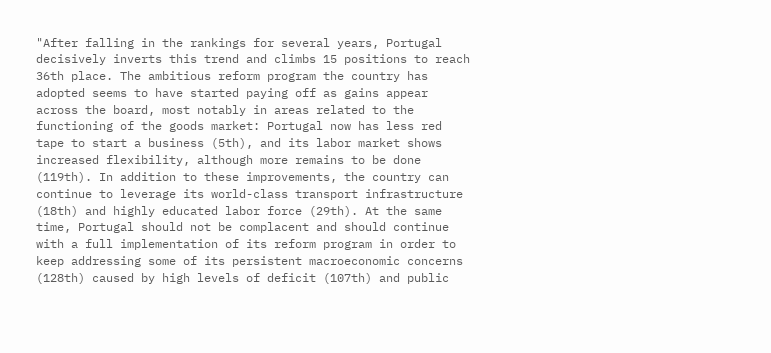"After falling in the rankings for several years, Portugal decisively inverts this trend and climbs 15 positions to reach 36th place. The ambitious reform program the country has adopted seems to have started paying off as gains appear across the board, most notably in areas related to the functioning of the goods market: Portugal now has less red tape to start a business (5th), and its labor market shows increased flexibility, although more remains to be done (119th). In addition to these improvements, the country can continue to leverage its world-class transport infrastructure (18th) and highly educated labor force (29th). At the same time, Portugal should not be complacent and should continue with a full implementation of its reform program in order to keep addressing some of its persistent macroeconomic concerns (128th) caused by high levels of deficit (107th) and public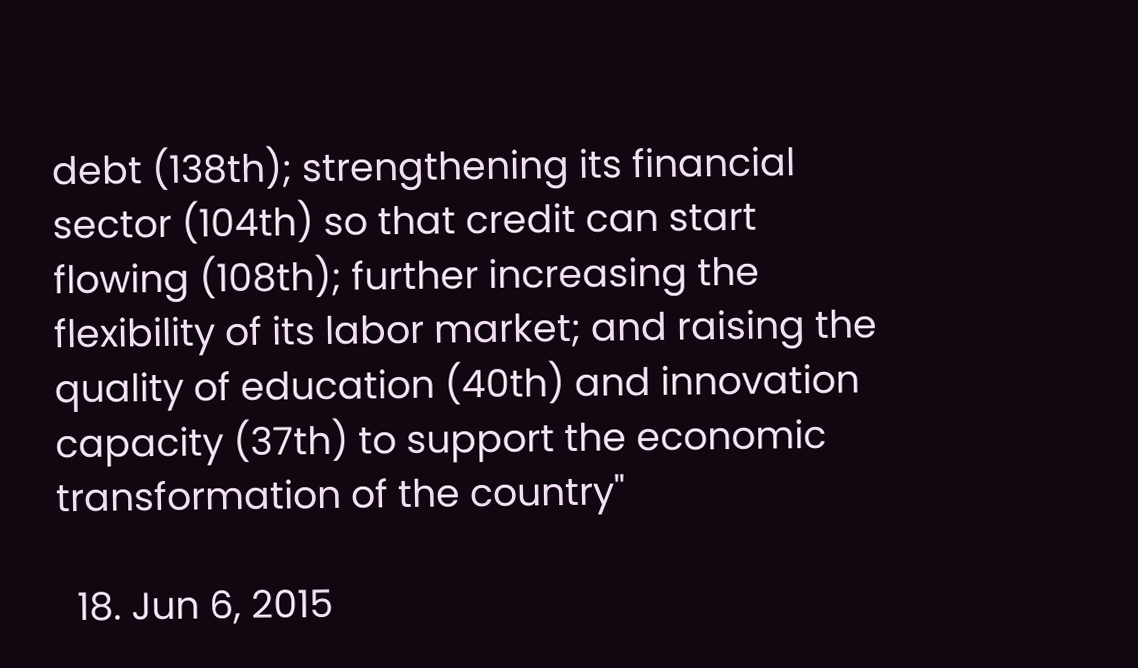debt (138th); strengthening its financial sector (104th) so that credit can start flowing (108th); further increasing the flexibility of its labor market; and raising the quality of education (40th) and innovation capacity (37th) to support the economic transformation of the country"

  18. Jun 6, 2015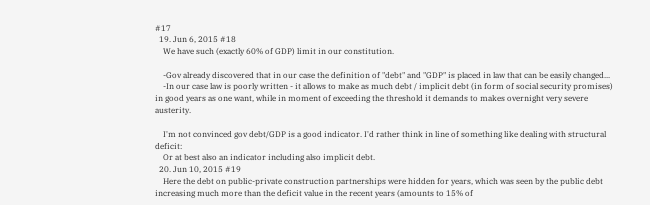#17
  19. Jun 6, 2015 #18
    We have such (exactly 60% of GDP) limit in our constitution.

    -Gov already discovered that in our case the definition of "debt" and "GDP" is placed in law that can be easily changed...
    -In our case law is poorly written - it allows to make as much debt / implicit debt (in form of social security promises) in good years as one want, while in moment of exceeding the threshold it demands to makes overnight very severe austerity.

    I'm not convinced gov debt/GDP is a good indicator. I'd rather think in line of something like dealing with structural deficit:
    Or at best also an indicator including also implicit debt.
  20. Jun 10, 2015 #19
    Here the debt on public-private construction partnerships were hidden for years, which was seen by the public debt increasing much more than the deficit value in the recent years (amounts to 15% of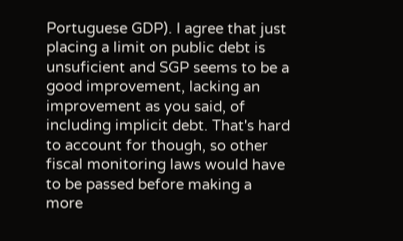Portuguese GDP). I agree that just placing a limit on public debt is unsuficient and SGP seems to be a good improvement, lacking an improvement as you said, of including implicit debt. That's hard to account for though, so other fiscal monitoring laws would have to be passed before making a more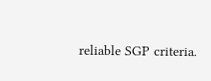reliable SGP criteria.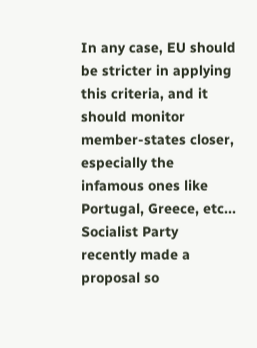In any case, EU should be stricter in applying this criteria, and it should monitor member-states closer, especially the infamous ones like Portugal, Greece, etc... Socialist Party recently made a proposal so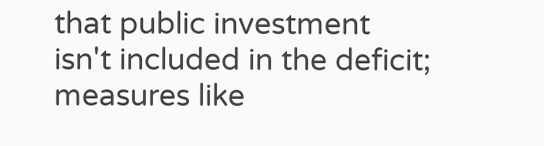that public investment isn't included in the deficit; measures like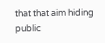that that aim hiding public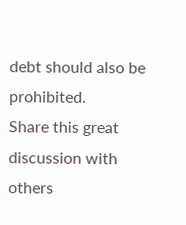debt should also be prohibited.
Share this great discussion with others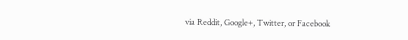via Reddit, Google+, Twitter, or Facebook